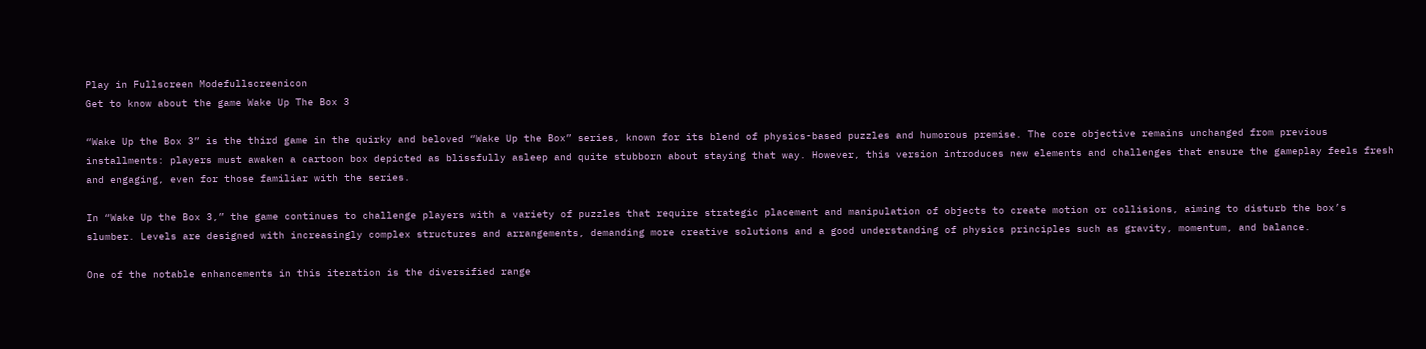Play in Fullscreen Modefullscreenicon
Get to know about the game Wake Up The Box 3

“Wake Up the Box 3” is the third game in the quirky and beloved “Wake Up the Box” series, known for its blend of physics-based puzzles and humorous premise. The core objective remains unchanged from previous installments: players must awaken a cartoon box depicted as blissfully asleep and quite stubborn about staying that way. However, this version introduces new elements and challenges that ensure the gameplay feels fresh and engaging, even for those familiar with the series.

In “Wake Up the Box 3,” the game continues to challenge players with a variety of puzzles that require strategic placement and manipulation of objects to create motion or collisions, aiming to disturb the box’s slumber. Levels are designed with increasingly complex structures and arrangements, demanding more creative solutions and a good understanding of physics principles such as gravity, momentum, and balance.

One of the notable enhancements in this iteration is the diversified range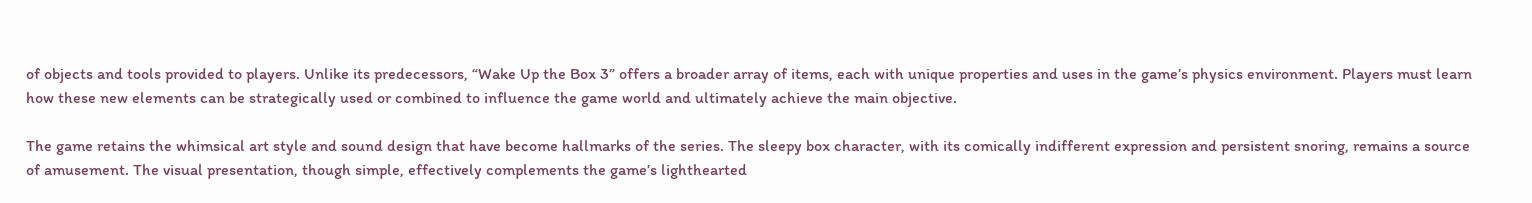of objects and tools provided to players. Unlike its predecessors, “Wake Up the Box 3” offers a broader array of items, each with unique properties and uses in the game’s physics environment. Players must learn how these new elements can be strategically used or combined to influence the game world and ultimately achieve the main objective.

The game retains the whimsical art style and sound design that have become hallmarks of the series. The sleepy box character, with its comically indifferent expression and persistent snoring, remains a source of amusement. The visual presentation, though simple, effectively complements the game’s lighthearted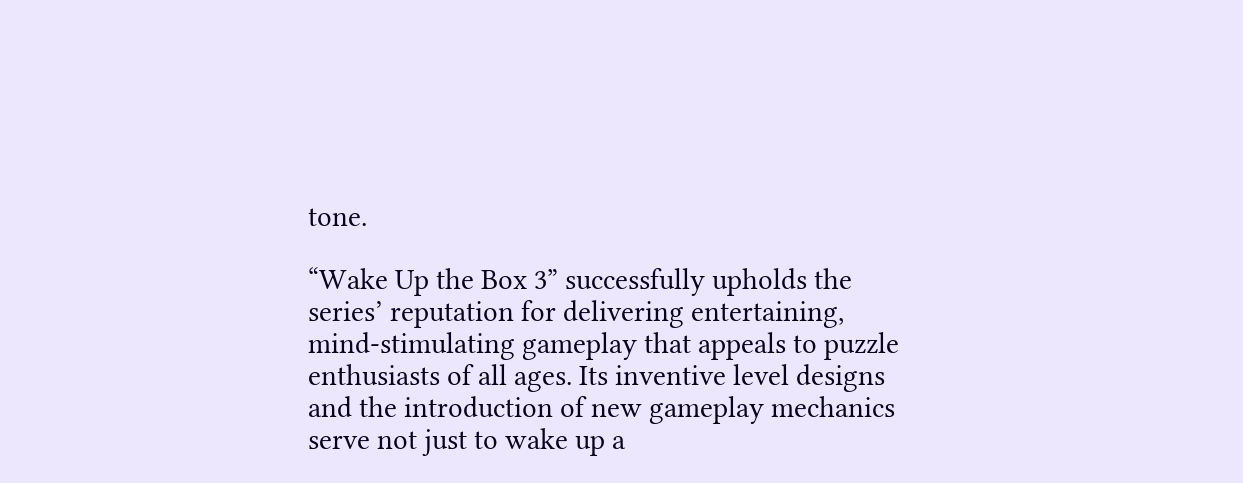tone.

“Wake Up the Box 3” successfully upholds the series’ reputation for delivering entertaining, mind-stimulating gameplay that appeals to puzzle enthusiasts of all ages. Its inventive level designs and the introduction of new gameplay mechanics serve not just to wake up a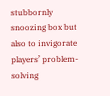stubbornly snoozing box but also to invigorate players’ problem-solving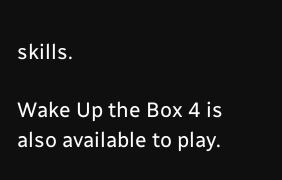skills.

Wake Up the Box 4 is also available to play.